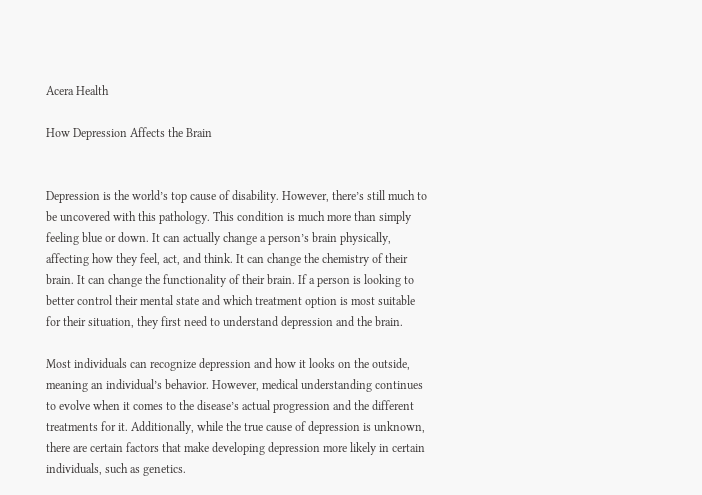Acera Health

How Depression Affects the Brain


Depression is the world’s top cause of disability. However, there’s still much to be uncovered with this pathology. This condition is much more than simply feeling blue or down. It can actually change a person’s brain physically, affecting how they feel, act, and think. It can change the chemistry of their brain. It can change the functionality of their brain. If a person is looking to better control their mental state and which treatment option is most suitable for their situation, they first need to understand depression and the brain.

Most individuals can recognize depression and how it looks on the outside, meaning an individual’s behavior. However, medical understanding continues to evolve when it comes to the disease’s actual progression and the different treatments for it. Additionally, while the true cause of depression is unknown, there are certain factors that make developing depression more likely in certain individuals, such as genetics.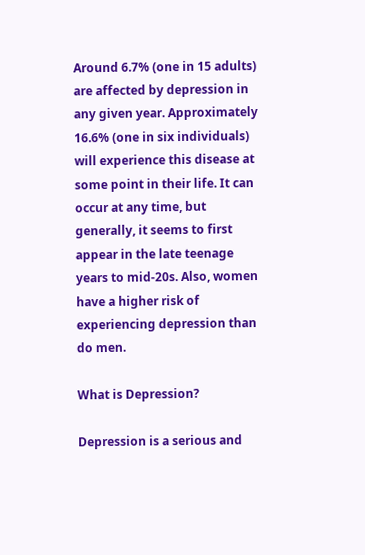Around 6.7% (one in 15 adults) are affected by depression in any given year. Approximately 16.6% (one in six individuals) will experience this disease at some point in their life. It can occur at any time, but generally, it seems to first appear in the late teenage years to mid-20s. Also, women have a higher risk of experiencing depression than do men.

What is Depression?

Depression is a serious and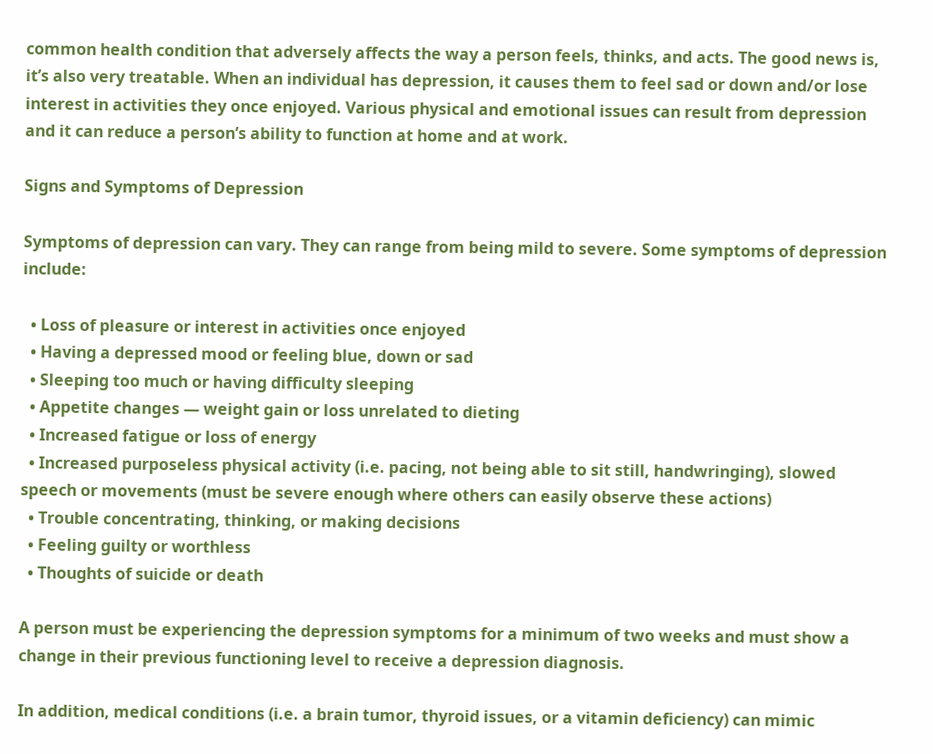common health condition that adversely affects the way a person feels, thinks, and acts. The good news is, it’s also very treatable. When an individual has depression, it causes them to feel sad or down and/or lose interest in activities they once enjoyed. Various physical and emotional issues can result from depression and it can reduce a person’s ability to function at home and at work.

Signs and Symptoms of Depression

Symptoms of depression can vary. They can range from being mild to severe. Some symptoms of depression include:

  • Loss of pleasure or interest in activities once enjoyed
  • Having a depressed mood or feeling blue, down or sad
  • Sleeping too much or having difficulty sleeping
  • Appetite changes — weight gain or loss unrelated to dieting
  • Increased fatigue or loss of energy
  • Increased purposeless physical activity (i.e. pacing, not being able to sit still, handwringing), slowed speech or movements (must be severe enough where others can easily observe these actions)
  • Trouble concentrating, thinking, or making decisions
  • Feeling guilty or worthless
  • Thoughts of suicide or death

A person must be experiencing the depression symptoms for a minimum of two weeks and must show a change in their previous functioning level to receive a depression diagnosis.

In addition, medical conditions (i.e. a brain tumor, thyroid issues, or a vitamin deficiency) can mimic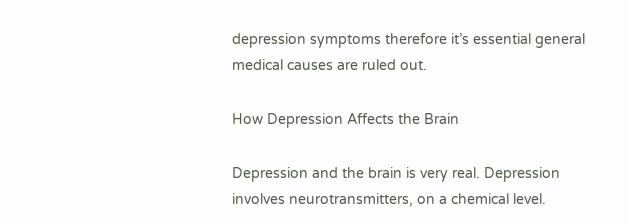depression symptoms therefore it’s essential general medical causes are ruled out.

How Depression Affects the Brain

Depression and the brain is very real. Depression involves neurotransmitters, on a chemical level.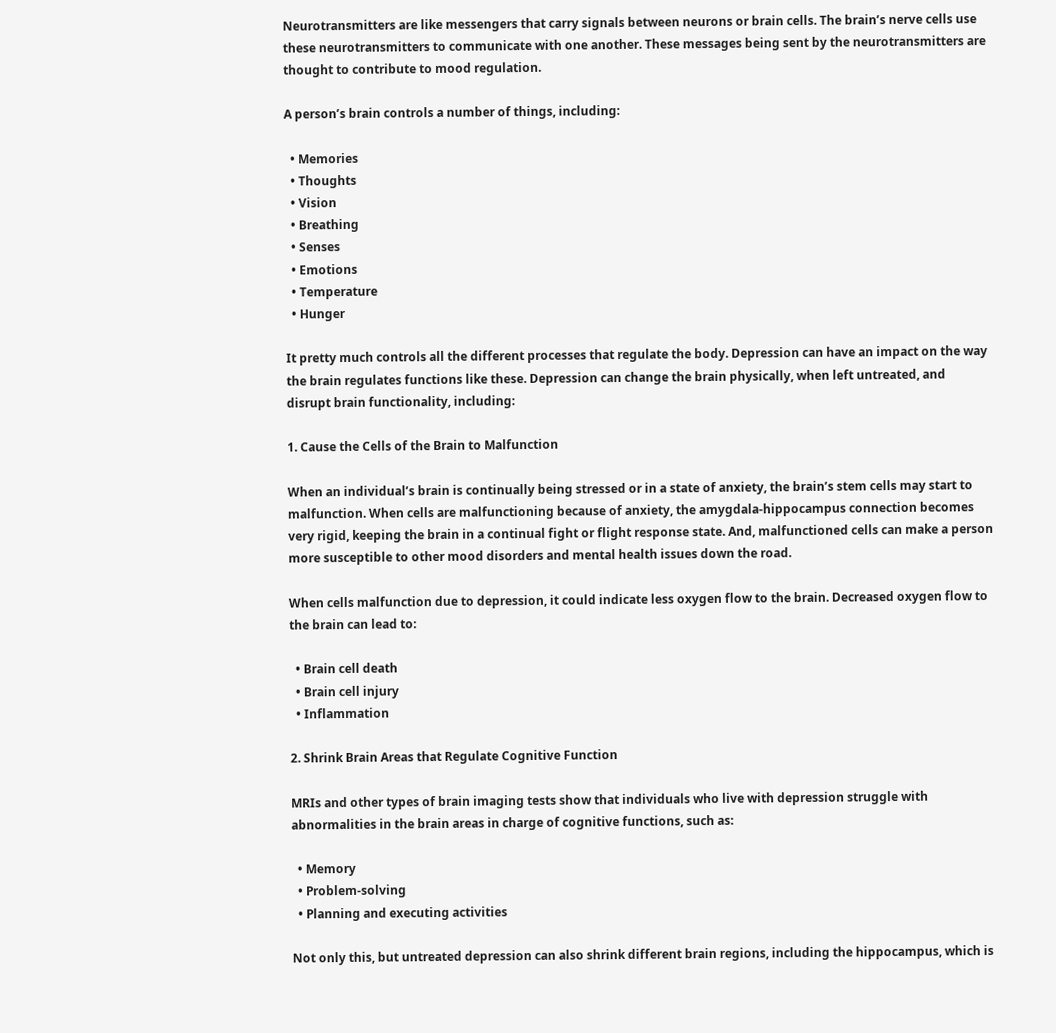Neurotransmitters are like messengers that carry signals between neurons or brain cells. The brain’s nerve cells use these neurotransmitters to communicate with one another. These messages being sent by the neurotransmitters are thought to contribute to mood regulation.

A person’s brain controls a number of things, including:

  • Memories
  • Thoughts
  • Vision
  • Breathing
  • Senses
  • Emotions
  • Temperature
  • Hunger

It pretty much controls all the different processes that regulate the body. Depression can have an impact on the way the brain regulates functions like these. Depression can change the brain physically, when left untreated, and disrupt brain functionality, including:

1. Cause the Cells of the Brain to Malfunction

When an individual’s brain is continually being stressed or in a state of anxiety, the brain’s stem cells may start to malfunction. When cells are malfunctioning because of anxiety, the amygdala-hippocampus connection becomes very rigid, keeping the brain in a continual fight or flight response state. And, malfunctioned cells can make a person more susceptible to other mood disorders and mental health issues down the road.

When cells malfunction due to depression, it could indicate less oxygen flow to the brain. Decreased oxygen flow to the brain can lead to:

  • Brain cell death
  • Brain cell injury
  • Inflammation

2. Shrink Brain Areas that Regulate Cognitive Function

MRIs and other types of brain imaging tests show that individuals who live with depression struggle with abnormalities in the brain areas in charge of cognitive functions, such as:

  • Memory
  • Problem-solving
  • Planning and executing activities

Not only this, but untreated depression can also shrink different brain regions, including the hippocampus, which is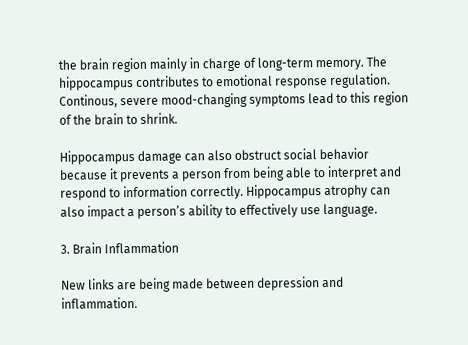the brain region mainly in charge of long-term memory. The hippocampus contributes to emotional response regulation. Continous, severe mood-changing symptoms lead to this region of the brain to shrink.

Hippocampus damage can also obstruct social behavior because it prevents a person from being able to interpret and respond to information correctly. Hippocampus atrophy can also impact a person’s ability to effectively use language.

3. Brain Inflammation

New links are being made between depression and inflammation.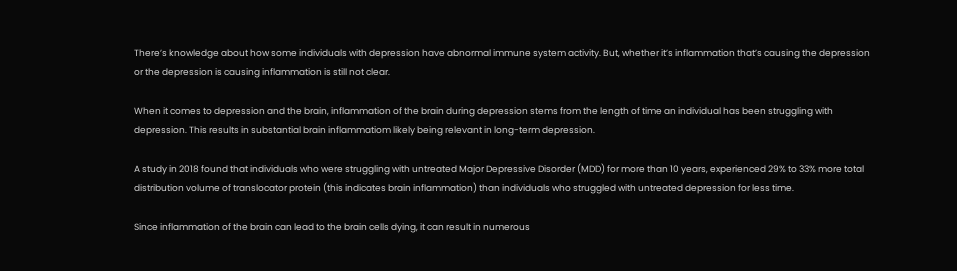There’s knowledge about how some individuals with depression have abnormal immune system activity. But, whether it’s inflammation that’s causing the depression or the depression is causing inflammation is still not clear.

When it comes to depression and the brain, inflammation of the brain during depression stems from the length of time an individual has been struggling with depression. This results in substantial brain inflammatiom likely being relevant in long-term depression.

A study in 2018 found that individuals who were struggling with untreated Major Depressive Disorder (MDD) for more than 10 years, experienced 29% to 33% more total distribution volume of translocator protein (this indicates brain inflammation) than individuals who struggled with untreated depression for less time.

Since inflammation of the brain can lead to the brain cells dying, it can result in numerous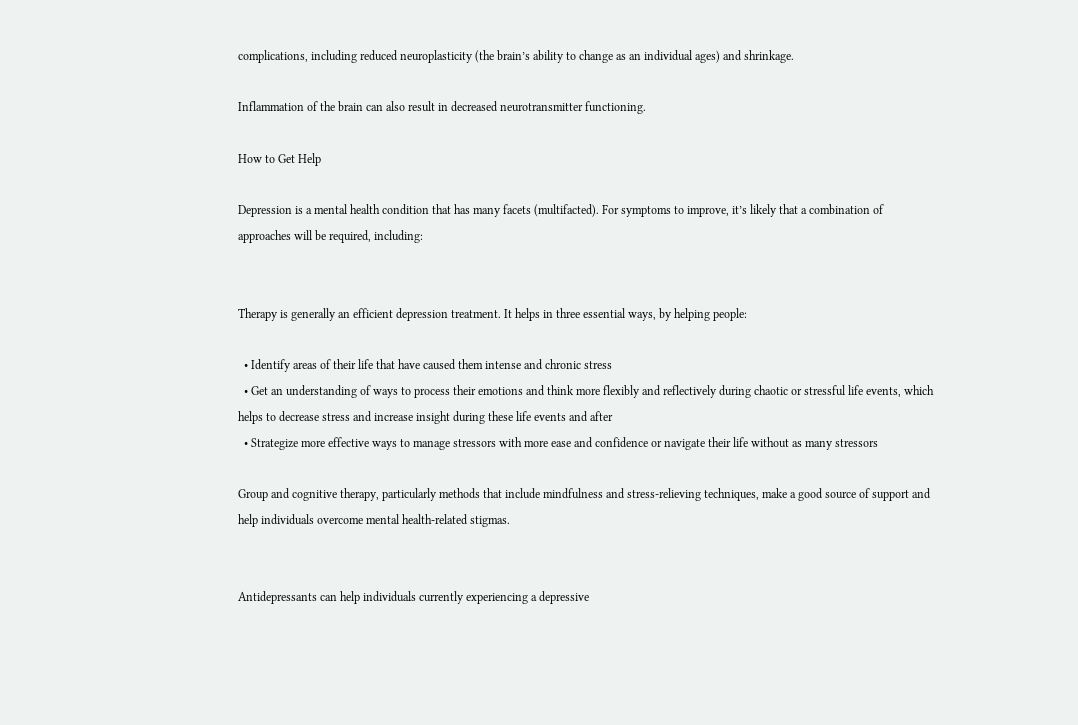complications, including reduced neuroplasticity (the brain’s ability to change as an individual ages) and shrinkage.

Inflammation of the brain can also result in decreased neurotransmitter functioning.

How to Get Help

Depression is a mental health condition that has many facets (multifacted). For symptoms to improve, it’s likely that a combination of approaches will be required, including:


Therapy is generally an efficient depression treatment. It helps in three essential ways, by helping people:

  • Identify areas of their life that have caused them intense and chronic stress
  • Get an understanding of ways to process their emotions and think more flexibly and reflectively during chaotic or stressful life events, which helps to decrease stress and increase insight during these life events and after
  • Strategize more effective ways to manage stressors with more ease and confidence or navigate their life without as many stressors

Group and cognitive therapy, particularly methods that include mindfulness and stress-relieving techniques, make a good source of support and help individuals overcome mental health-related stigmas.


Antidepressants can help individuals currently experiencing a depressive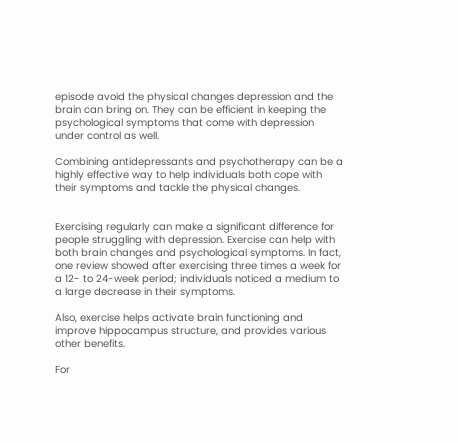episode avoid the physical changes depression and the brain can bring on. They can be efficient in keeping the psychological symptoms that come with depression under control as well.

Combining antidepressants and psychotherapy can be a highly effective way to help individuals both cope with their symptoms and tackle the physical changes.


Exercising regularly can make a significant difference for people struggling with depression. Exercise can help with both brain changes and psychological symptoms. In fact, one review showed after exercising three times a week for a 12- to 24-week period; individuals noticed a medium to a large decrease in their symptoms.

Also, exercise helps activate brain functioning and improve hippocampus structure, and provides various other benefits.

For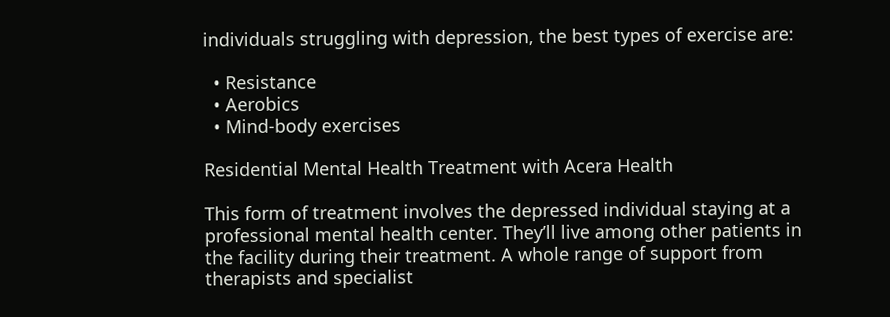individuals struggling with depression, the best types of exercise are:

  • Resistance
  • Aerobics
  • Mind-body exercises

Residential Mental Health Treatment with Acera Health

This form of treatment involves the depressed individual staying at a professional mental health center. They’ll live among other patients in the facility during their treatment. A whole range of support from therapists and specialist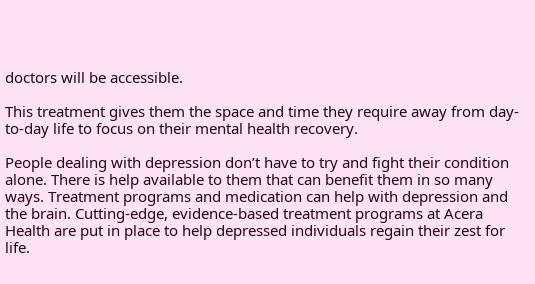doctors will be accessible.

This treatment gives them the space and time they require away from day-to-day life to focus on their mental health recovery.

People dealing with depression don’t have to try and fight their condition alone. There is help available to them that can benefit them in so many ways. Treatment programs and medication can help with depression and the brain. Cutting-edge, evidence-based treatment programs at Acera Health are put in place to help depressed individuals regain their zest for life.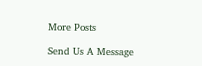More Posts

Send Us A Message